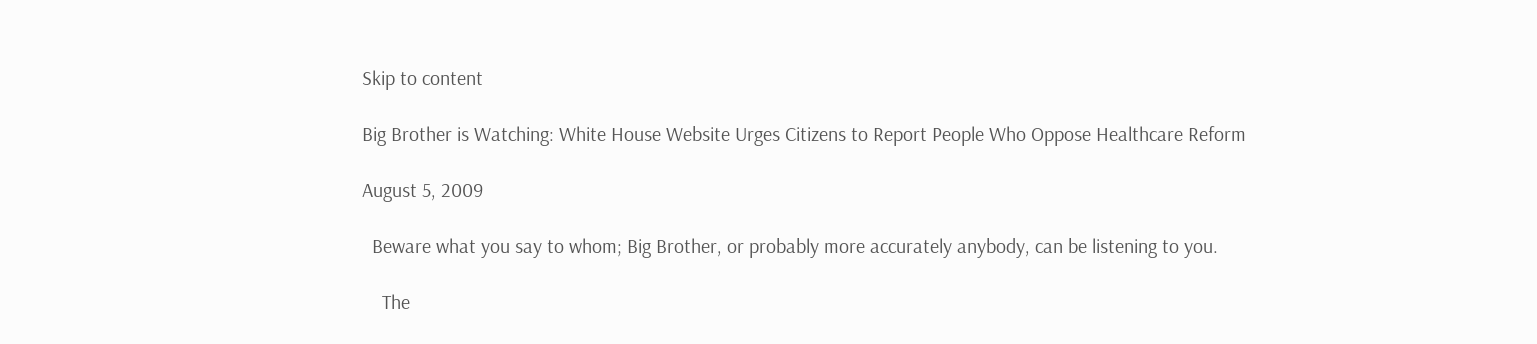Skip to content

Big Brother is Watching: White House Website Urges Citizens to Report People Who Oppose Healthcare Reform

August 5, 2009

  Beware what you say to whom; Big Brother, or probably more accurately anybody, can be listening to you.

    The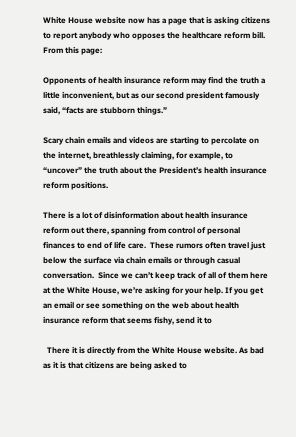White House website now has a page that is asking citizens to report anybody who opposes the healthcare reform bill. From this page:

Opponents of health insurance reform may find the truth a little inconvenient, but as our second president famously said, “facts are stubborn things.”

Scary chain emails and videos are starting to percolate on the internet, breathlessly claiming, for example, to “uncover” the truth about the President’s health insurance reform positions.

There is a lot of disinformation about health insurance reform out there, spanning from control of personal finances to end of life care.  These rumors often travel just below the surface via chain emails or through casual conversation.  Since we can’t keep track of all of them here at the White House, we’re asking for your help. If you get an email or see something on the web about health insurance reform that seems fishy, send it to

  There it is directly from the White House website. As bad as it is that citizens are being asked to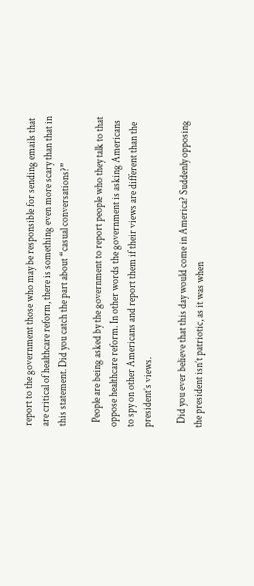report to the government those who may be responsible for sending emails that are critical of healthcare reform, there is something even more scary than that in this statement. Did you catch the part about “casual conversations?”

  People are being asked by the government to report people who they talk to that oppose healthcare reform. In other words the government is asking Americans to spy on other Americans and report them if their views are different than the president’s views.

  Did you ever believe that this day would come in America? Suddenly opposing the president isn’t patriotic, as it was when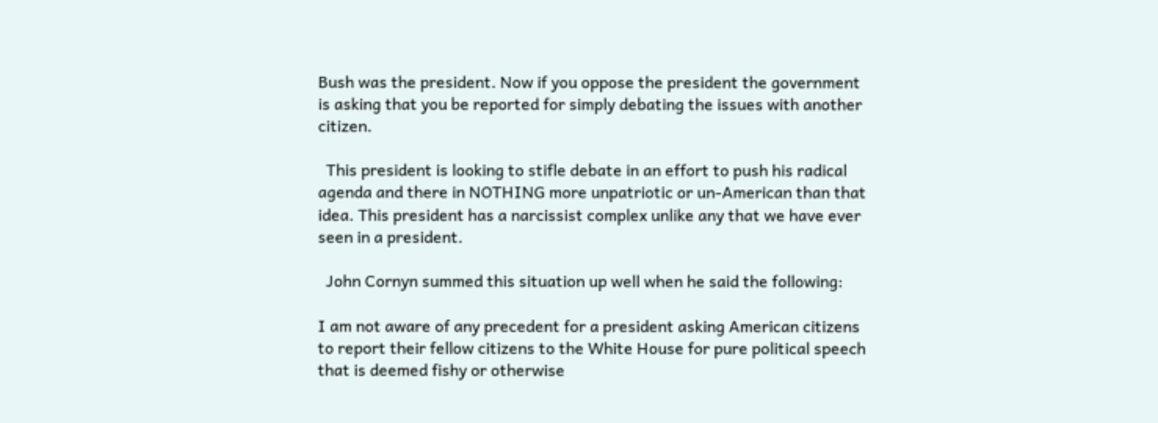Bush was the president. Now if you oppose the president the government is asking that you be reported for simply debating the issues with another citizen.

  This president is looking to stifle debate in an effort to push his radical agenda and there in NOTHING more unpatriotic or un-American than that idea. This president has a narcissist complex unlike any that we have ever seen in a president.

  John Cornyn summed this situation up well when he said the following:

I am not aware of any precedent for a president asking American citizens to report their fellow citizens to the White House for pure political speech that is deemed fishy or otherwise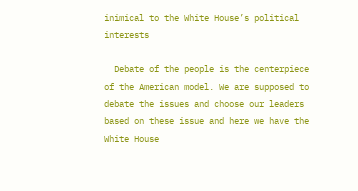inimical to the White House’s political interests

  Debate of the people is the centerpiece of the American model. We are supposed to debate the issues and choose our leaders based on these issue and here we have the White House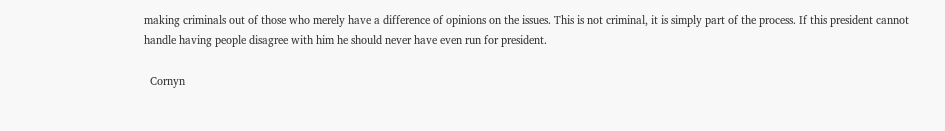making criminals out of those who merely have a difference of opinions on the issues. This is not criminal, it is simply part of the process. If this president cannot handle having people disagree with him he should never have even run for president.

  Cornyn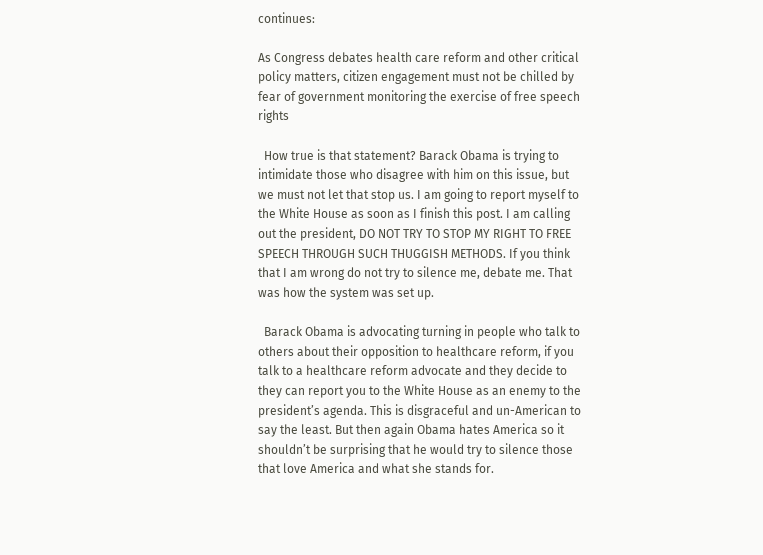continues:

As Congress debates health care reform and other critical policy matters, citizen engagement must not be chilled by fear of government monitoring the exercise of free speech rights

  How true is that statement? Barack Obama is trying to intimidate those who disagree with him on this issue, but we must not let that stop us. I am going to report myself to the White House as soon as I finish this post. I am calling out the president, DO NOT TRY TO STOP MY RIGHT TO FREE SPEECH THROUGH SUCH THUGGISH METHODS. If you think that I am wrong do not try to silence me, debate me. That was how the system was set up.

  Barack Obama is advocating turning in people who talk to others about their opposition to healthcare reform, if you talk to a healthcare reform advocate and they decide to they can report you to the White House as an enemy to the president’s agenda. This is disgraceful and un-American to say the least. But then again Obama hates America so it shouldn’t be surprising that he would try to silence those that love America and what she stands for.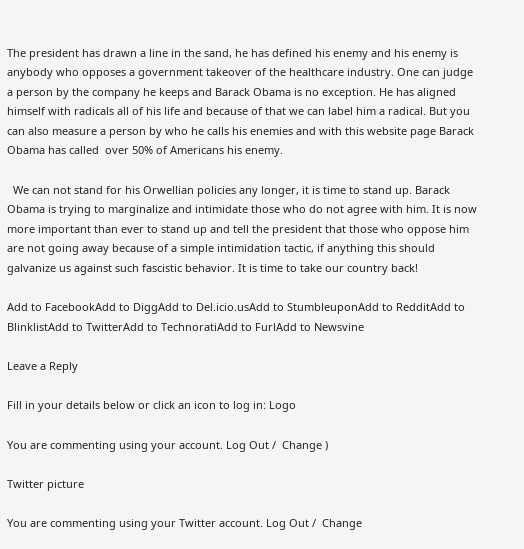The president has drawn a line in the sand, he has defined his enemy and his enemy is anybody who opposes a government takeover of the healthcare industry. One can judge a person by the company he keeps and Barack Obama is no exception. He has aligned himself with radicals all of his life and because of that we can label him a radical. But you can also measure a person by who he calls his enemies and with this website page Barack Obama has called  over 50% of Americans his enemy.

  We can not stand for his Orwellian policies any longer, it is time to stand up. Barack Obama is trying to marginalize and intimidate those who do not agree with him. It is now more important than ever to stand up and tell the president that those who oppose him are not going away because of a simple intimidation tactic, if anything this should galvanize us against such fascistic behavior. It is time to take our country back!

Add to FacebookAdd to DiggAdd to Del.icio.usAdd to StumbleuponAdd to RedditAdd to BlinklistAdd to TwitterAdd to TechnoratiAdd to FurlAdd to Newsvine

Leave a Reply

Fill in your details below or click an icon to log in: Logo

You are commenting using your account. Log Out /  Change )

Twitter picture

You are commenting using your Twitter account. Log Out /  Change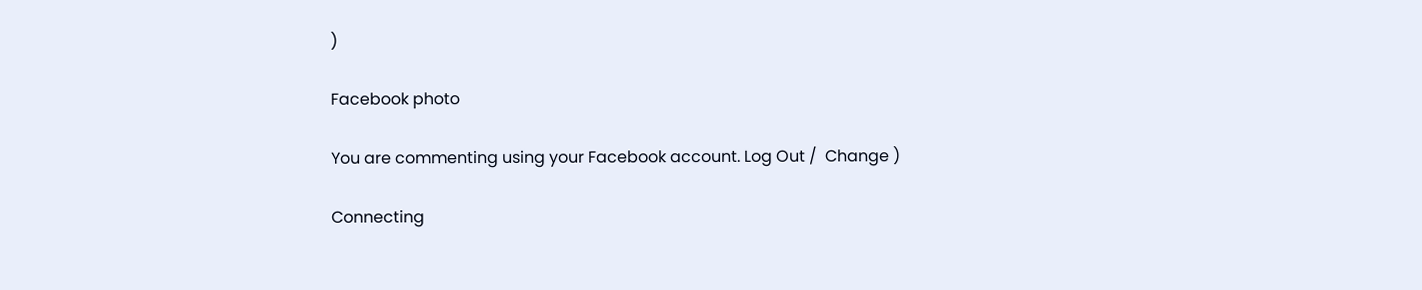)

Facebook photo

You are commenting using your Facebook account. Log Out /  Change )

Connecting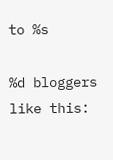to %s

%d bloggers like this: